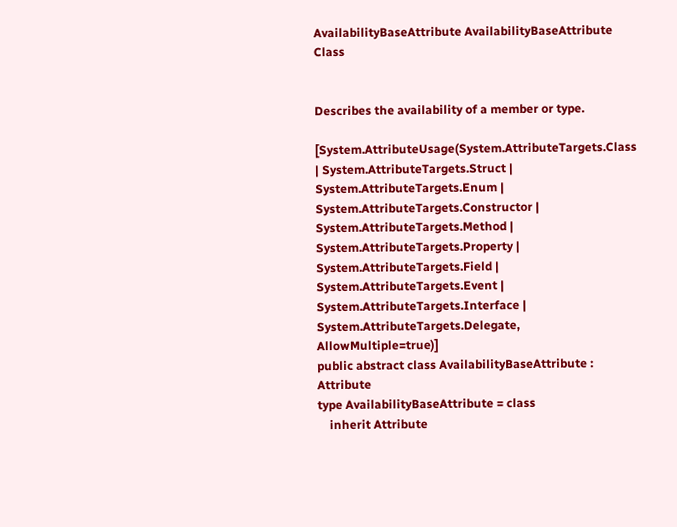AvailabilityBaseAttribute AvailabilityBaseAttribute Class


Describes the availability of a member or type.

[System.AttributeUsage(System.AttributeTargets.Class | System.AttributeTargets.Struct | System.AttributeTargets.Enum | System.AttributeTargets.Constructor | System.AttributeTargets.Method | System.AttributeTargets.Property | System.AttributeTargets.Field | System.AttributeTargets.Event | System.AttributeTargets.Interface | System.AttributeTargets.Delegate, AllowMultiple=true)]
public abstract class AvailabilityBaseAttribute : Attribute
type AvailabilityBaseAttribute = class
    inherit Attribute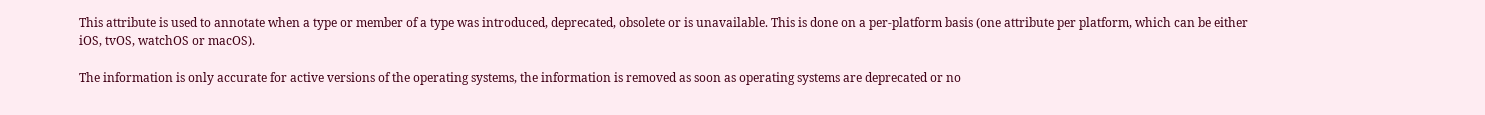This attribute is used to annotate when a type or member of a type was introduced, deprecated, obsolete or is unavailable. This is done on a per-platform basis (one attribute per platform, which can be either iOS, tvOS, watchOS or macOS).

The information is only accurate for active versions of the operating systems, the information is removed as soon as operating systems are deprecated or no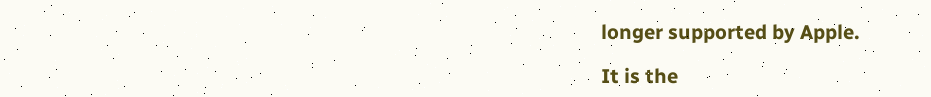longer supported by Apple.

It is the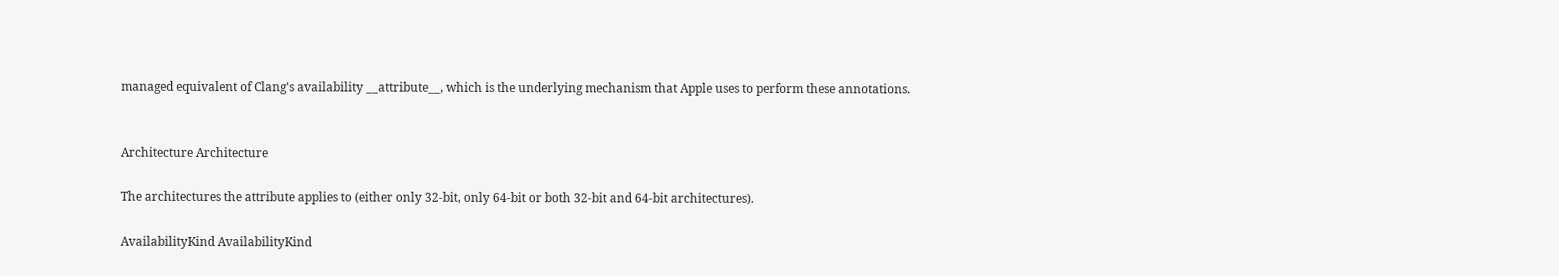managed equivalent of Clang's availability __attribute__, which is the underlying mechanism that Apple uses to perform these annotations.


Architecture Architecture

The architectures the attribute applies to (either only 32-bit, only 64-bit or both 32-bit and 64-bit architectures).

AvailabilityKind AvailabilityKind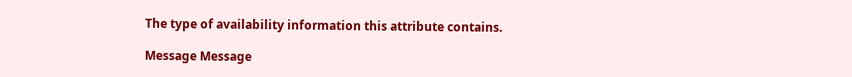The type of availability information this attribute contains.

Message Message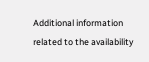Additional information related to the availability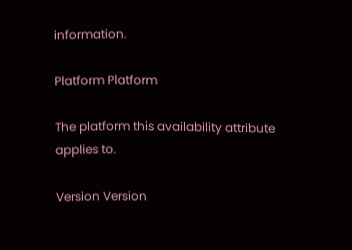information.

Platform Platform

The platform this availability attribute applies to.

Version Version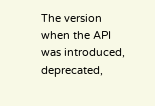The version when the API was introduced, deprecated,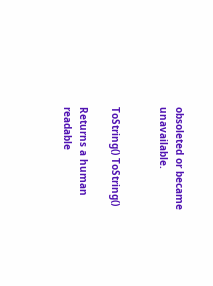obsoleted or became unavailable.


ToString() ToString()

Returns a human readable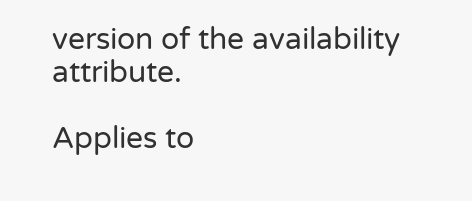version of the availability attribute.

Applies to